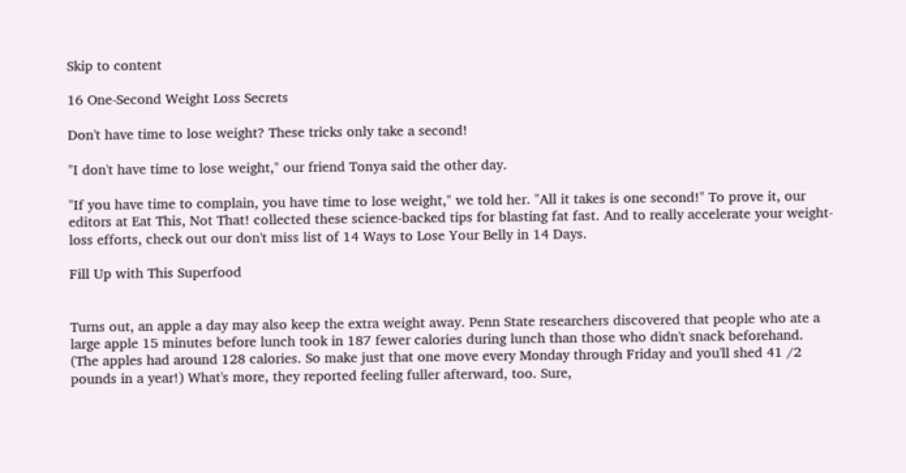Skip to content

16 One-Second Weight Loss Secrets

Don't have time to lose weight? These tricks only take a second!

"I don't have time to lose weight," our friend Tonya said the other day.

"If you have time to complain, you have time to lose weight," we told her. "All it takes is one second!" To prove it, our editors at Eat This, Not That! collected these science-backed tips for blasting fat fast. And to really accelerate your weight-loss efforts, check out our don't miss list of 14 Ways to Lose Your Belly in 14 Days.

Fill Up with This Superfood


Turns out, an apple a day may also keep the extra weight away. Penn State researchers discovered that people who ate a large apple 15 minutes before lunch took in 187 fewer calories during lunch than those who didn't snack beforehand. (The apples had around 128 calories. So make just that one move every Monday through Friday and you'll shed 41 ⁄2 pounds in a year!) What's more, they reported feeling fuller afterward, too. Sure,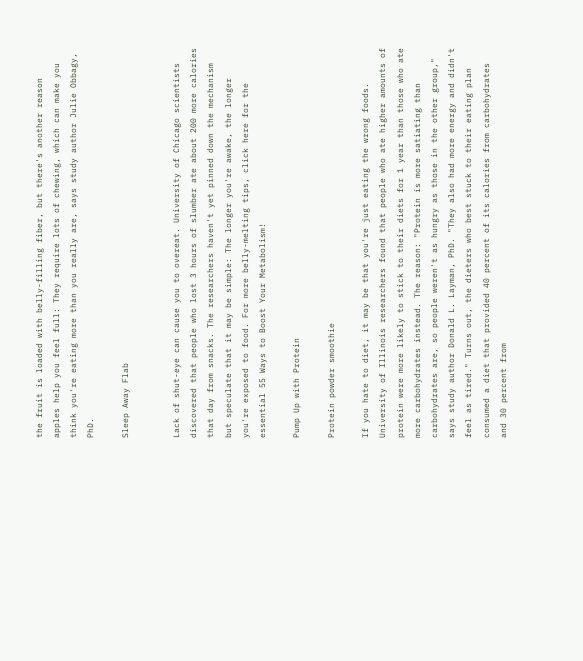the fruit is loaded with belly-filling fiber, but there's another reason apples help you feel full: They require lots of chewing, which can make you think you're eating more than you really are, says study author Julie Obbagy, PhD.

Sleep Away Flab


Lack of shut-eye can cause you to overeat. University of Chicago scientists discovered that people who lost 3 hours of slumber ate about 200 more calories that day from snacks. The researchers haven't yet pinned down the mechanism but speculate that it may be simple: The longer you're awake, the longer you're exposed to food. For more belly-melting tips, click here for the essential 55 Ways to Boost Your Metabolism!

Pump Up with Protein

Protein powder smoothie

If you hate to diet, it may be that you're just eating the wrong foods. University of Illinois researchers found that people who ate higher amounts of protein were more likely to stick to their diets for 1 year than those who ate more carbohydrates instead. The reason: "Protein is more satiating than carbohydrates are, so people weren't as hungry as those in the other group," says study author Donald L. Layman, PhD. "They also had more energy and didn't feel as tired." Turns out, the dieters who best stuck to their eating plan consumed a diet that provided 40 percent of its calories from carbohydrates and 30 percent from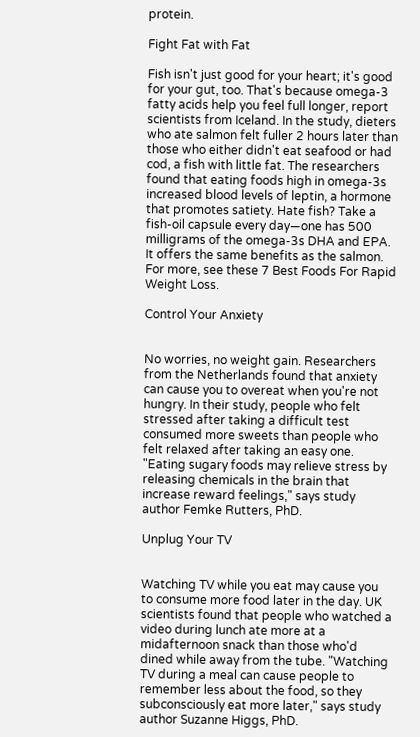protein.

Fight Fat with Fat

Fish isn't just good for your heart; it's good for your gut, too. That's because omega-3 fatty acids help you feel full longer, report scientists from Iceland. In the study, dieters who ate salmon felt fuller 2 hours later than those who either didn't eat seafood or had cod, a fish with little fat. The researchers found that eating foods high in omega-3s increased blood levels of leptin, a hormone that promotes satiety. Hate fish? Take a fish-oil capsule every day—one has 500 milligrams of the omega-3s DHA and EPA. It offers the same benefits as the salmon. For more, see these 7 Best Foods For Rapid Weight Loss.

Control Your Anxiety


No worries, no weight gain. Researchers from the Netherlands found that anxiety can cause you to overeat when you're not hungry. In their study, people who felt stressed after taking a difficult test consumed more sweets than people who felt relaxed after taking an easy one. "Eating sugary foods may relieve stress by releasing chemicals in the brain that increase reward feelings," says study author Femke Rutters, PhD.

Unplug Your TV


Watching TV while you eat may cause you to consume more food later in the day. UK scientists found that people who watched a video during lunch ate more at a midafternoon snack than those who'd dined while away from the tube. "Watching TV during a meal can cause people to remember less about the food, so they subconsciously eat more later," says study author Suzanne Higgs, PhD.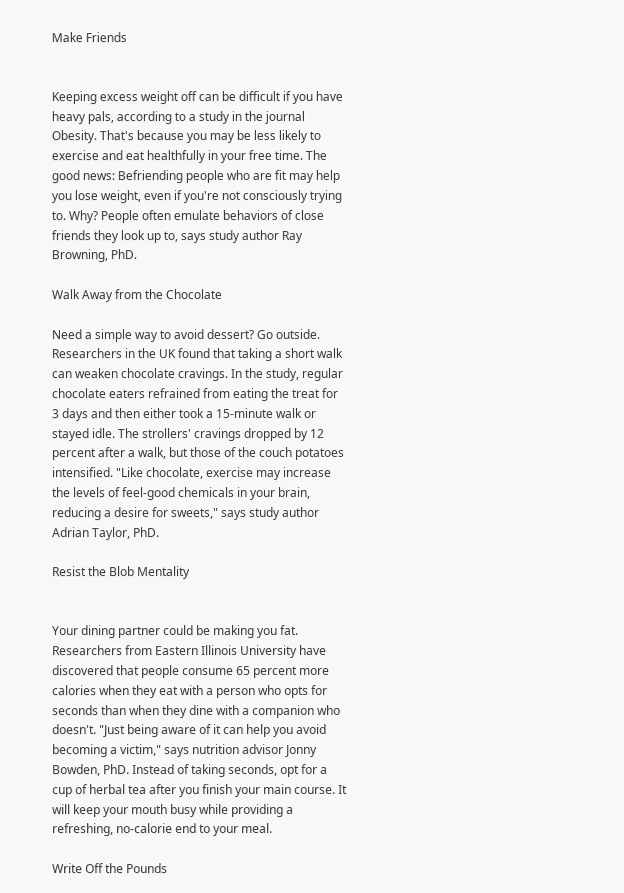Make Friends


Keeping excess weight off can be difficult if you have heavy pals, according to a study in the journal Obesity. That's because you may be less likely to exercise and eat healthfully in your free time. The good news: Befriending people who are fit may help you lose weight, even if you're not consciously trying to. Why? People often emulate behaviors of close friends they look up to, says study author Ray Browning, PhD.

Walk Away from the Chocolate

Need a simple way to avoid dessert? Go outside. Researchers in the UK found that taking a short walk can weaken chocolate cravings. In the study, regular chocolate eaters refrained from eating the treat for 3 days and then either took a 15-minute walk or stayed idle. The strollers' cravings dropped by 12 percent after a walk, but those of the couch potatoes intensified. "Like chocolate, exercise may increase the levels of feel-good chemicals in your brain, reducing a desire for sweets," says study author Adrian Taylor, PhD.

Resist the Blob Mentality


Your dining partner could be making you fat. Researchers from Eastern Illinois University have discovered that people consume 65 percent more calories when they eat with a person who opts for seconds than when they dine with a companion who doesn't. "Just being aware of it can help you avoid becoming a victim," says nutrition advisor Jonny Bowden, PhD. Instead of taking seconds, opt for a cup of herbal tea after you finish your main course. It will keep your mouth busy while providing a refreshing, no-calorie end to your meal.

Write Off the Pounds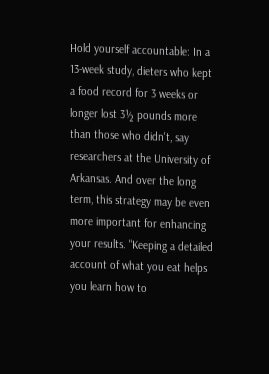Hold yourself accountable: In a 13-week study, dieters who kept a food record for 3 weeks or longer lost 3½ pounds more than those who didn't, say researchers at the University of Arkansas. And over the long term, this strategy may be even more important for enhancing your results. "Keeping a detailed account of what you eat helps you learn how to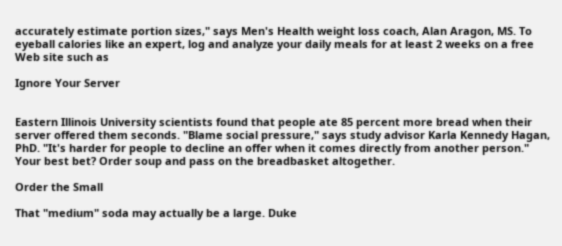accurately estimate portion sizes," says Men's Health weight loss coach, Alan Aragon, MS. To eyeball calories like an expert, log and analyze your daily meals for at least 2 weeks on a free Web site such as

Ignore Your Server


Eastern Illinois University scientists found that people ate 85 percent more bread when their server offered them seconds. "Blame social pressure," says study advisor Karla Kennedy Hagan, PhD. "It's harder for people to decline an offer when it comes directly from another person." Your best bet? Order soup and pass on the breadbasket altogether.

Order the Small

That "medium" soda may actually be a large. Duke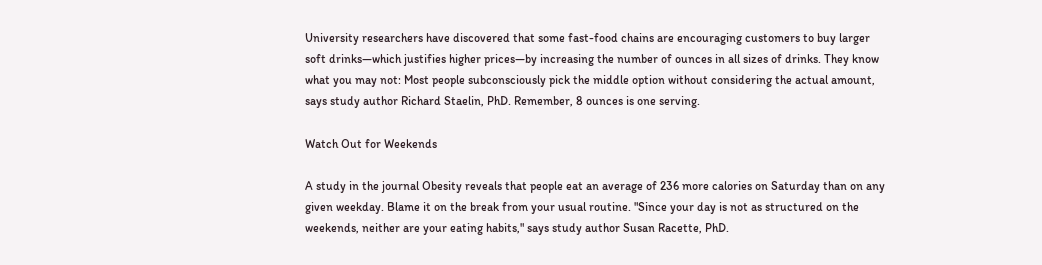University researchers have discovered that some fast-food chains are encouraging customers to buy larger soft drinks—which justifies higher prices—by increasing the number of ounces in all sizes of drinks. They know what you may not: Most people subconsciously pick the middle option without considering the actual amount, says study author Richard Staelin, PhD. Remember, 8 ounces is one serving.

Watch Out for Weekends

A study in the journal Obesity reveals that people eat an average of 236 more calories on Saturday than on any given weekday. Blame it on the break from your usual routine. "Since your day is not as structured on the weekends, neither are your eating habits," says study author Susan Racette, PhD.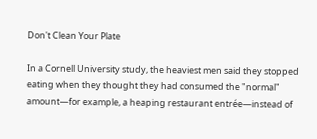Don't Clean Your Plate

In a Cornell University study, the heaviest men said they stopped eating when they thought they had consumed the "normal" amount—for example, a heaping restaurant entrée—instead of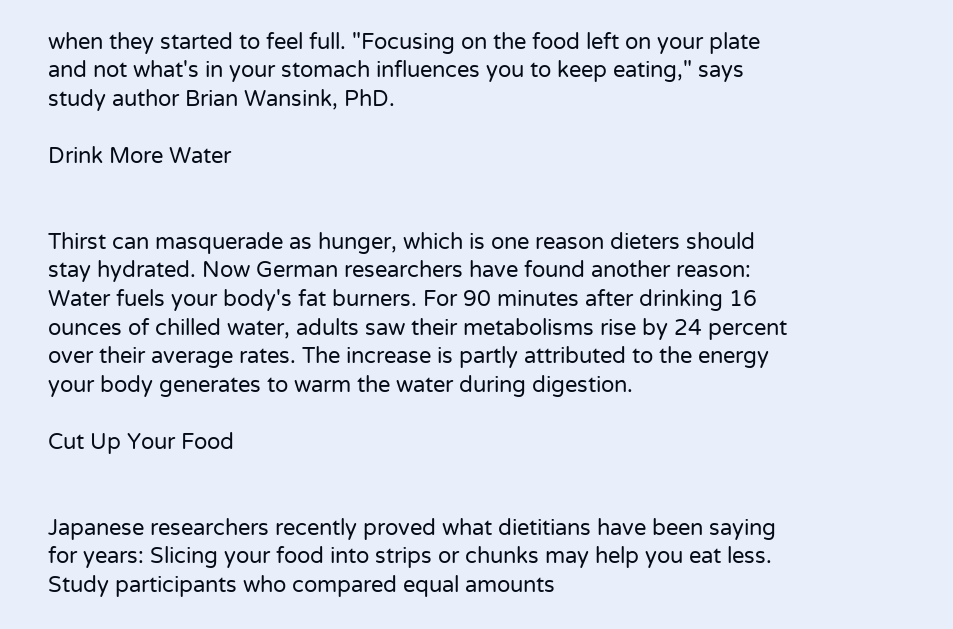when they started to feel full. "Focusing on the food left on your plate and not what's in your stomach influences you to keep eating," says study author Brian Wansink, PhD.

Drink More Water


Thirst can masquerade as hunger, which is one reason dieters should stay hydrated. Now German researchers have found another reason: Water fuels your body's fat burners. For 90 minutes after drinking 16 ounces of chilled water, adults saw their metabolisms rise by 24 percent over their average rates. The increase is partly attributed to the energy your body generates to warm the water during digestion.

Cut Up Your Food


Japanese researchers recently proved what dietitians have been saying for years: Slicing your food into strips or chunks may help you eat less. Study participants who compared equal amounts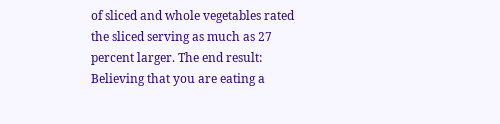of sliced and whole vegetables rated the sliced serving as much as 27 percent larger. The end result: Believing that you are eating a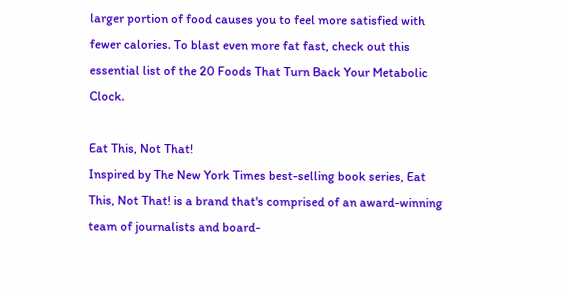larger portion of food causes you to feel more satisfied with fewer calories. To blast even more fat fast, check out this essential list of the 20 Foods That Turn Back Your Metabolic Clock.

Eat This, Not That!
Inspired by The New York Times best-selling book series, Eat This, Not That! is a brand that's comprised of an award-winning team of journalists and board-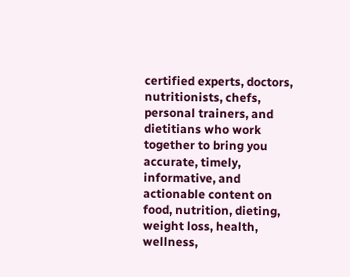certified experts, doctors, nutritionists, chefs, personal trainers, and dietitians who work together to bring you accurate, timely, informative, and actionable content on food, nutrition, dieting, weight loss, health, wellness,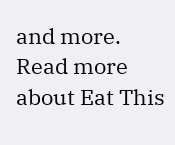and more. Read more about Eat This